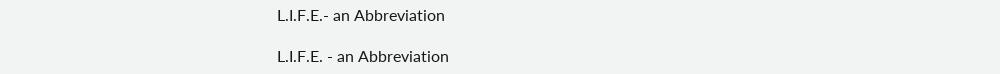L.I.F.E.- an Abbreviation

L.I.F.E. - an Abbreviation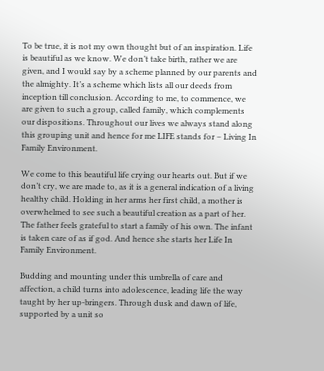To be true, it is not my own thought but of an inspiration. Life is beautiful as we know. We don’t take birth, rather we are given, and I would say by a scheme planned by our parents and the almighty. It’s a scheme which lists all our deeds from inception till conclusion. According to me, to commence, we are given to such a group, called family, which complements our dispositions. Throughout our lives we always stand along this grouping unit and hence for me LIFE stands for – Living In Family Environment.

We come to this beautiful life crying our hearts out. But if we don’t cry, we are made to, as it is a general indication of a living healthy child. Holding in her arms her first child, a mother is overwhelmed to see such a beautiful creation as a part of her. The father feels grateful to start a family of his own. The infant is taken care of as if god. And hence she starts her Life In Family Environment.

Budding and mounting under this umbrella of care and affection, a child turns into adolescence, leading life the way taught by her up-bringers. Through dusk and dawn of life, supported by a unit so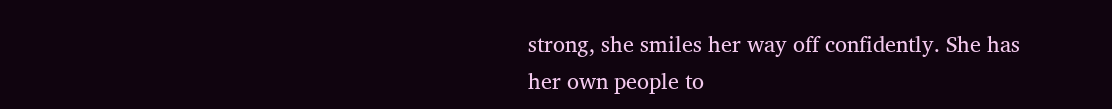strong, she smiles her way off confidently. She has her own people to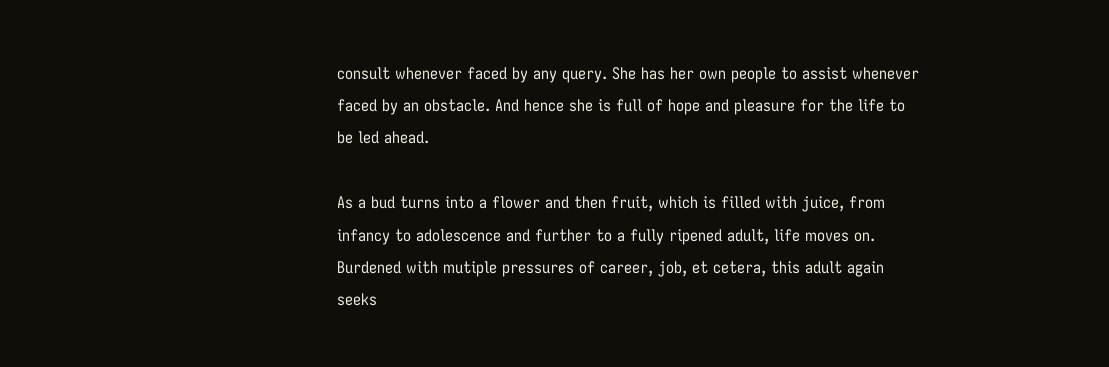consult whenever faced by any query. She has her own people to assist whenever faced by an obstacle. And hence she is full of hope and pleasure for the life to be led ahead.

As a bud turns into a flower and then fruit, which is filled with juice, from infancy to adolescence and further to a fully ripened adult, life moves on. Burdened with mutiple pressures of career, job, et cetera, this adult again seeks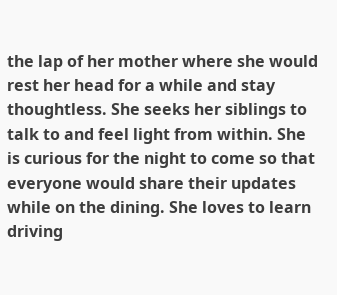the lap of her mother where she would rest her head for a while and stay thoughtless. She seeks her siblings to talk to and feel light from within. She is curious for the night to come so that everyone would share their updates while on the dining. She loves to learn driving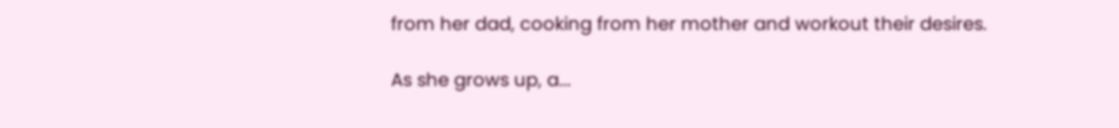from her dad, cooking from her mother and workout their desires.

As she grows up, a...